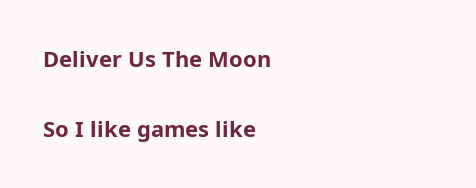Deliver Us The Moon

So I like games like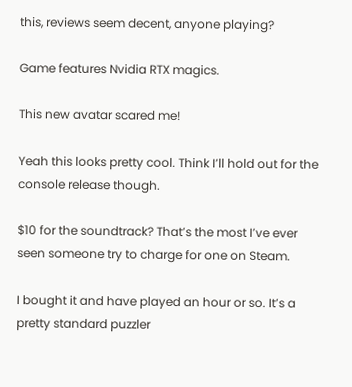this, reviews seem decent, anyone playing?

Game features Nvidia RTX magics.

This new avatar scared me!

Yeah this looks pretty cool. Think I’ll hold out for the console release though.

$10 for the soundtrack? That’s the most I’ve ever seen someone try to charge for one on Steam.

I bought it and have played an hour or so. It’s a pretty standard puzzler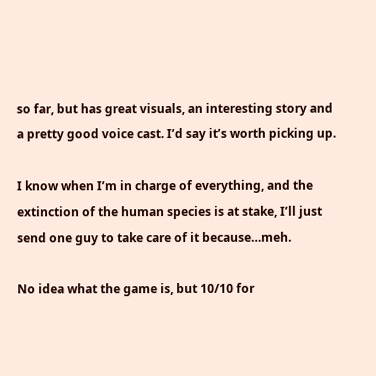so far, but has great visuals, an interesting story and a pretty good voice cast. I’d say it’s worth picking up.

I know when I’m in charge of everything, and the extinction of the human species is at stake, I’ll just send one guy to take care of it because…meh.

No idea what the game is, but 10/10 for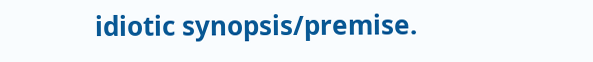idiotic synopsis/premise.